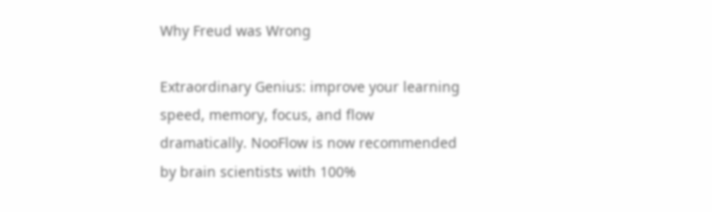Why Freud was Wrong

Extraordinary Genius: improve your learning speed, memory, focus, and flow dramatically. NooFlow is now recommended by brain scientists with 100%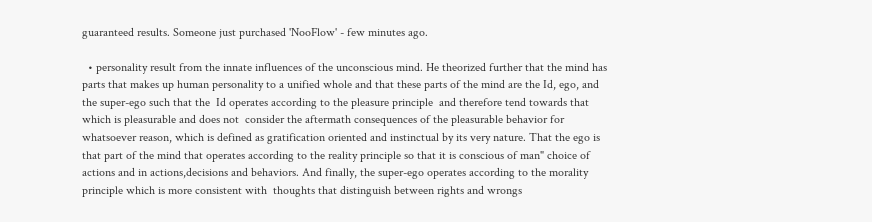guaranteed results. Someone just purchased 'NooFlow' - few minutes ago.

  • personality result from the innate influences of the unconscious mind. He theorized further that the mind has parts that makes up human personality to a unified whole and that these parts of the mind are the Id, ego, and the super-ego such that the  Id operates according to the pleasure principle  and therefore tend towards that  which is pleasurable and does not  consider the aftermath consequences of the pleasurable behavior for whatsoever reason, which is defined as gratification oriented and instinctual by its very nature. That the ego is that part of the mind that operates according to the reality principle so that it is conscious of man" choice of actions and in actions,decisions and behaviors. And finally, the super-ego operates according to the morality principle which is more consistent with  thoughts that distinguish between rights and wrongs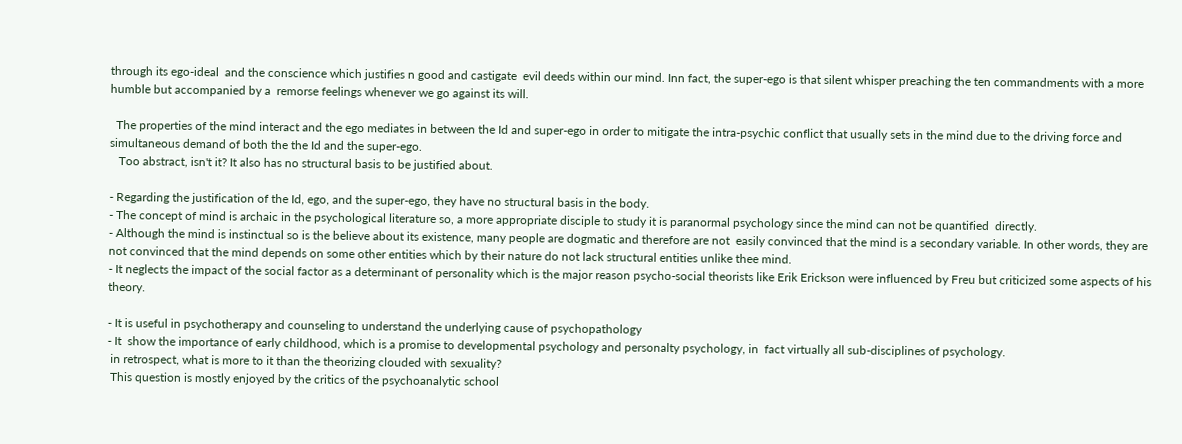through its ego-ideal  and the conscience which justifies n good and castigate  evil deeds within our mind. Inn fact, the super-ego is that silent whisper preaching the ten commandments with a more humble but accompanied by a  remorse feelings whenever we go against its will.

  The properties of the mind interact and the ego mediates in between the Id and super-ego in order to mitigate the intra-psychic conflict that usually sets in the mind due to the driving force and simultaneous demand of both the the Id and the super-ego.
   Too abstract, isn't it? It also has no structural basis to be justified about.

- Regarding the justification of the Id, ego, and the super-ego, they have no structural basis in the body.
- The concept of mind is archaic in the psychological literature so, a more appropriate disciple to study it is paranormal psychology since the mind can not be quantified  directly.
- Although the mind is instinctual so is the believe about its existence, many people are dogmatic and therefore are not  easily convinced that the mind is a secondary variable. In other words, they are not convinced that the mind depends on some other entities which by their nature do not lack structural entities unlike thee mind.
- It neglects the impact of the social factor as a determinant of personality which is the major reason psycho-social theorists like Erik Erickson were influenced by Freu but criticized some aspects of his theory.

- It is useful in psychotherapy and counseling to understand the underlying cause of psychopathology
- It  show the importance of early childhood, which is a promise to developmental psychology and personalty psychology, in  fact virtually all sub-disciplines of psychology.
 in retrospect, what is more to it than the theorizing clouded with sexuality?
 This question is mostly enjoyed by the critics of the psychoanalytic school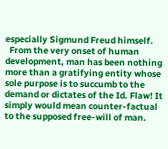especially Sigmund Freud himself.
  From the very onset of human development, man has been nothing more than a gratifying entity whose sole purpose is to succumb to the demand or dictates of the Id. Flaw! It simply would mean counter-factual to the supposed free-will of man.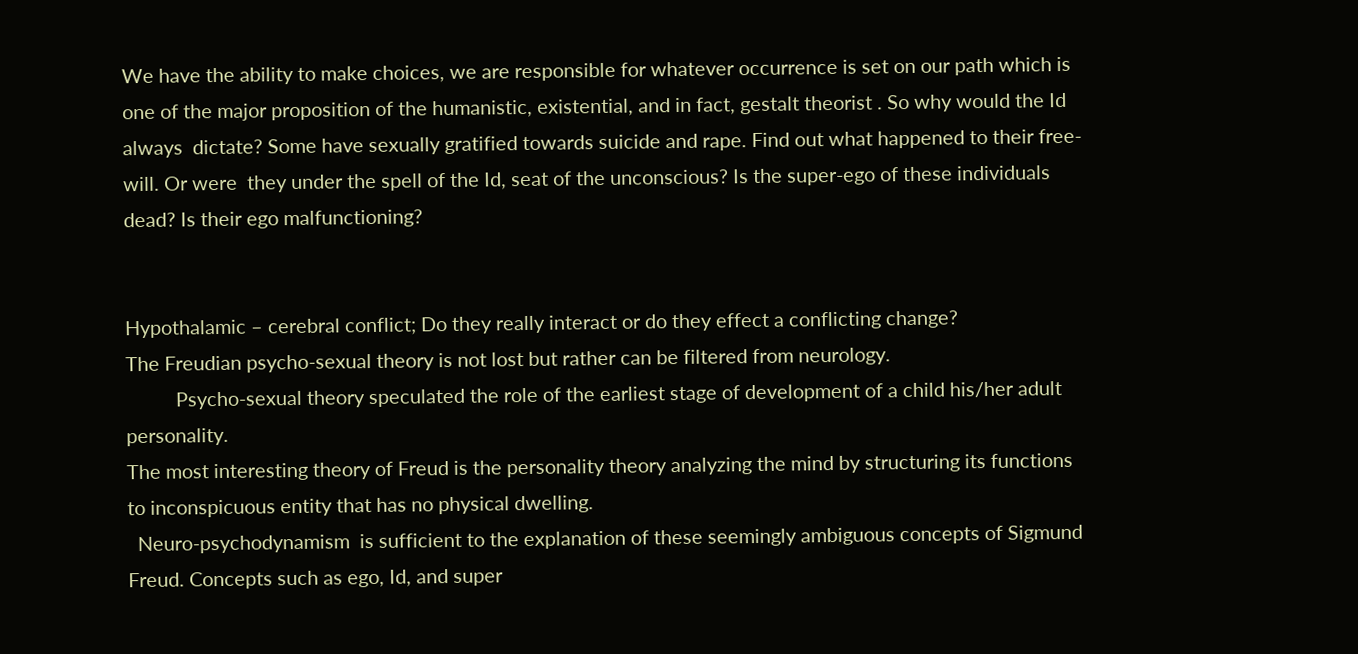We have the ability to make choices, we are responsible for whatever occurrence is set on our path which is one of the major proposition of the humanistic, existential, and in fact, gestalt theorist . So why would the Id always  dictate? Some have sexually gratified towards suicide and rape. Find out what happened to their free-will. Or were  they under the spell of the Id, seat of the unconscious? Is the super-ego of these individuals dead? Is their ego malfunctioning?


Hypothalamic – cerebral conflict; Do they really interact or do they effect a conflicting change?
The Freudian psycho-sexual theory is not lost but rather can be filtered from neurology.
          Psycho-sexual theory speculated the role of the earliest stage of development of a child his/her adult personality.
The most interesting theory of Freud is the personality theory analyzing the mind by structuring its functions to inconspicuous entity that has no physical dwelling.
  Neuro-psychodynamism  is sufficient to the explanation of these seemingly ambiguous concepts of Sigmund Freud. Concepts such as ego, Id, and super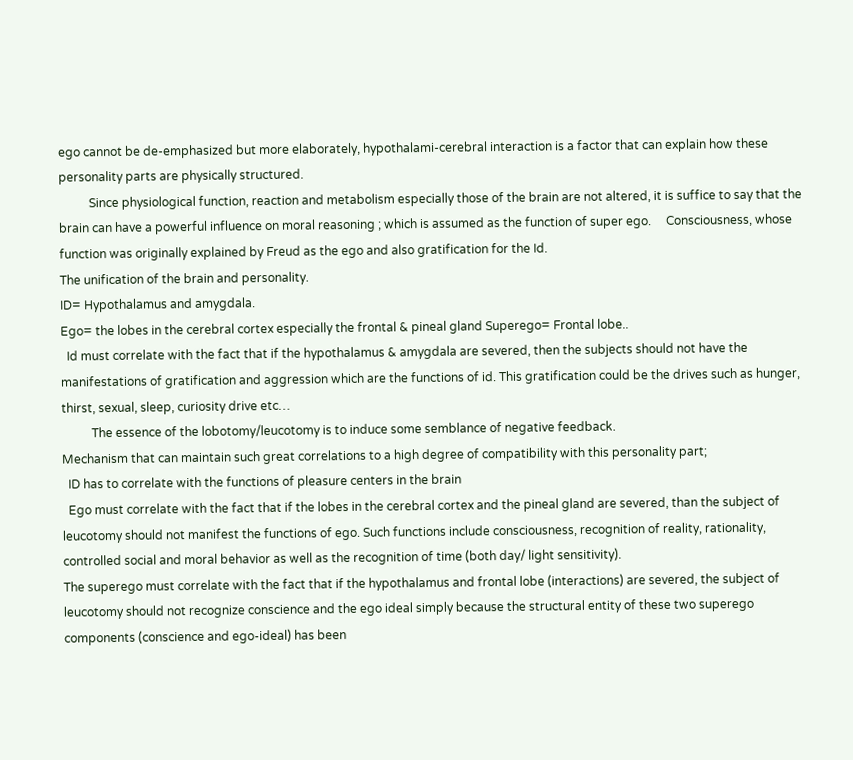ego cannot be de-emphasized but more elaborately, hypothalami-cerebral interaction is a factor that can explain how these personality parts are physically structured.
          Since physiological function, reaction and metabolism especially those of the brain are not altered, it is suffice to say that the brain can have a powerful influence on moral reasoning ; which is assumed as the function of super ego.     Consciousness, whose function was originally explained by Freud as the ego and also gratification for the Id.
The unification of the brain and personality.
ID= Hypothalamus and amygdala.
Ego= the lobes in the cerebral cortex especially the frontal & pineal gland Superego= Frontal lobe..
  Id must correlate with the fact that if the hypothalamus & amygdala are severed, then the subjects should not have the manifestations of gratification and aggression which are the functions of id. This gratification could be the drives such as hunger, thirst, sexual, sleep, curiosity drive etc…
          The essence of the lobotomy/leucotomy is to induce some semblance of negative feedback.
Mechanism that can maintain such great correlations to a high degree of compatibility with this personality part;
  ID has to correlate with the functions of pleasure centers in the brain
  Ego must correlate with the fact that if the lobes in the cerebral cortex and the pineal gland are severed, than the subject of leucotomy should not manifest the functions of ego. Such functions include consciousness, recognition of reality, rationality, controlled social and moral behavior as well as the recognition of time (both day/ light sensitivity).
The superego must correlate with the fact that if the hypothalamus and frontal lobe (interactions) are severed, the subject of leucotomy should not recognize conscience and the ego ideal simply because the structural entity of these two superego components (conscience and ego-ideal) has been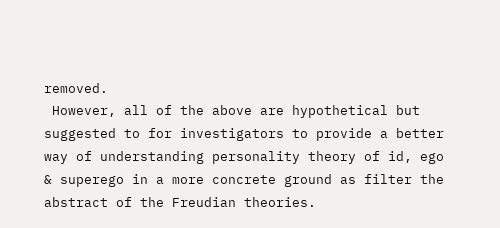removed.
 However, all of the above are hypothetical but suggested to for investigators to provide a better way of understanding personality theory of id, ego & superego in a more concrete ground as filter the abstract of the Freudian theories.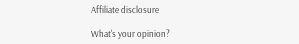Affiliate disclosure

What's your opinion?